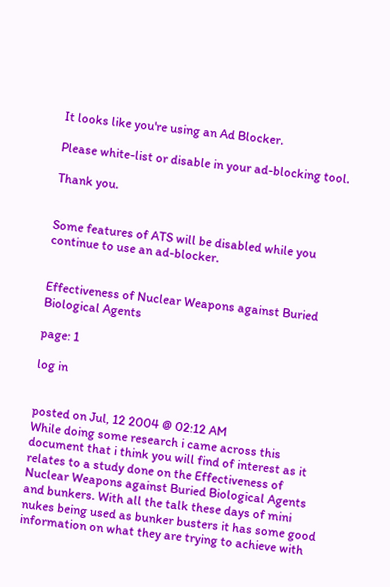It looks like you're using an Ad Blocker.

Please white-list or disable in your ad-blocking tool.

Thank you.


Some features of ATS will be disabled while you continue to use an ad-blocker.


Effectiveness of Nuclear Weapons against Buried Biological Agents

page: 1

log in


posted on Jul, 12 2004 @ 02:12 AM
While doing some research i came across this document that i think you will find of interest as it relates to a study done on the Effectiveness of Nuclear Weapons against Buried Biological Agents and bunkers. With all the talk these days of mini nukes being used as bunker busters it has some good information on what they are trying to achieve with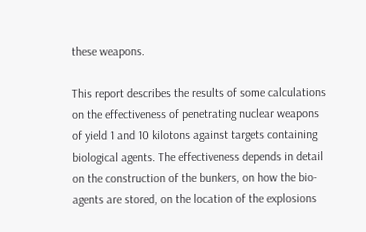these weapons.

This report describes the results of some calculations on the effectiveness of penetrating nuclear weapons of yield 1 and 10 kilotons against targets containing biological agents. The effectiveness depends in detail on the construction of the bunkers, on how the bio-agents are stored, on the location of the explosions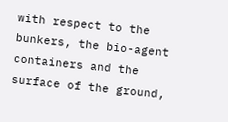with respect to the bunkers, the bio-agent containers and the surface of the ground,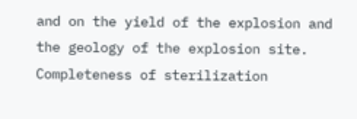and on the yield of the explosion and the geology of the explosion site. Completeness of sterilization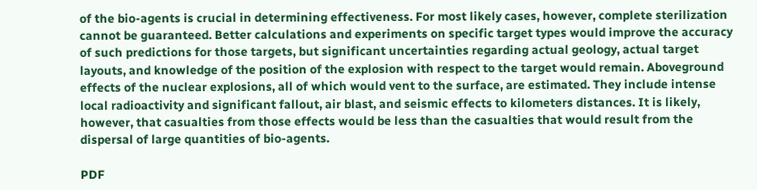of the bio-agents is crucial in determining effectiveness. For most likely cases, however, complete sterilization cannot be guaranteed. Better calculations and experiments on specific target types would improve the accuracy of such predictions for those targets, but significant uncertainties regarding actual geology, actual target layouts, and knowledge of the position of the explosion with respect to the target would remain. Aboveground effects of the nuclear explosions, all of which would vent to the surface, are estimated. They include intense local radioactivity and significant fallout, air blast, and seismic effects to kilometers distances. It is likely, however, that casualties from those effects would be less than the casualties that would result from the dispersal of large quantities of bio-agents.

PDF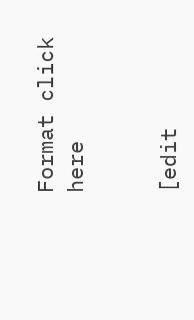Format click here


[edit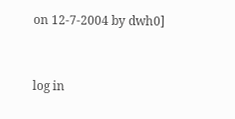on 12-7-2004 by dwh0]


log in